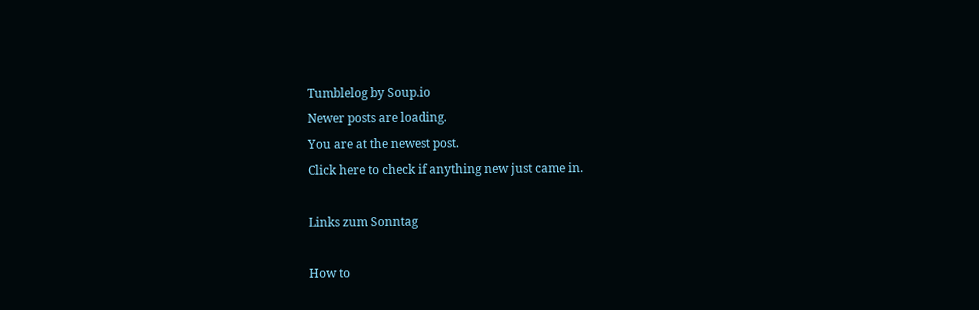Tumblelog by Soup.io
Newer posts are loading.
You are at the newest post.
Click here to check if anything new just came in.

Links zum Sonntag

How to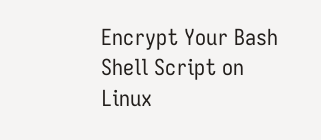Encrypt Your Bash Shell Script on Linux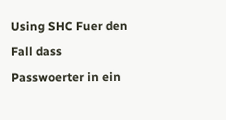Using SHC Fuer den Fall dass Passwoerter in ein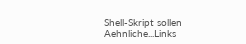Shell-Skript sollen Aehnliche...Links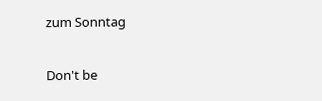zum Sonntag

Don't be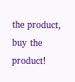the product, buy the product!